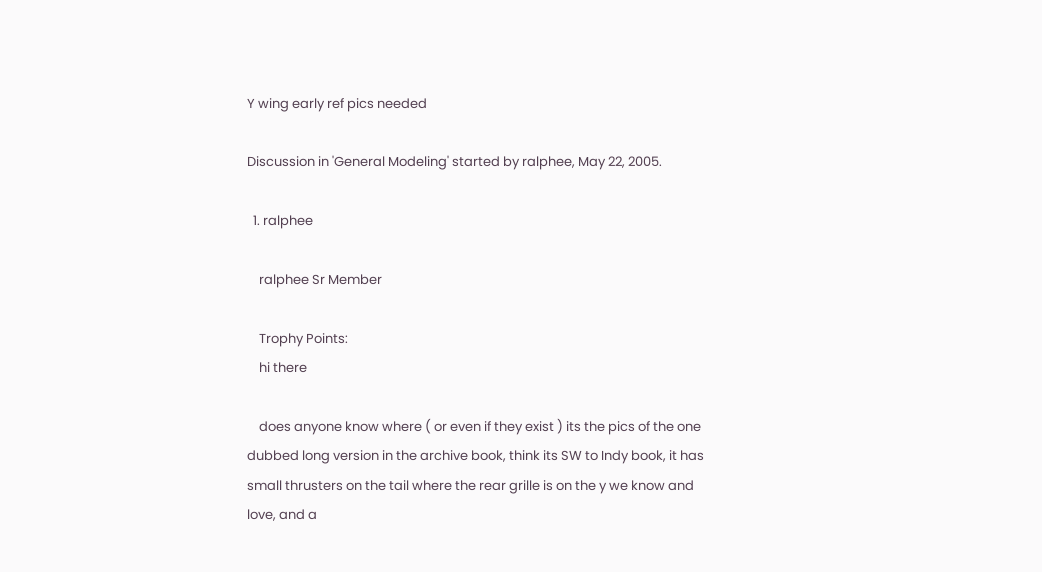Y wing early ref pics needed

Discussion in 'General Modeling' started by ralphee, May 22, 2005.

  1. ralphee

    ralphee Sr Member

    Trophy Points:
    hi there

    does anyone know where ( or even if they exist ) its the pics of the one dubbed long version in the archive book, think its SW to Indy book, it has small thrusters on the tail where the rear grille is on the y we know and love, and a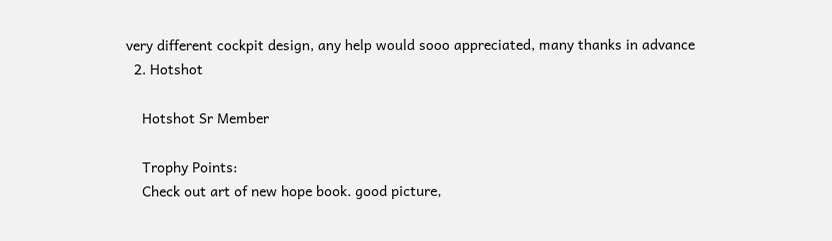very different cockpit design, any help would sooo appreciated, many thanks in advance
  2. Hotshot

    Hotshot Sr Member

    Trophy Points:
    Check out art of new hope book. good picture,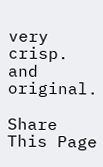very crisp. and original.

Share This Page